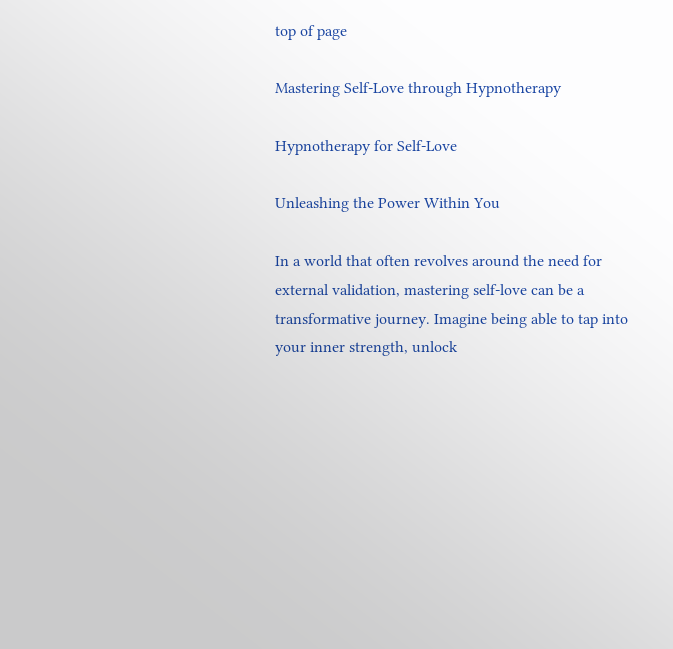top of page

Mastering Self-Love through Hypnotherapy

Hypnotherapy for Self-Love

Unleashing the Power Within You

In a world that often revolves around the need for external validation, mastering self-love can be a transformative journey. Imagine being able to tap into your inner strength, unlock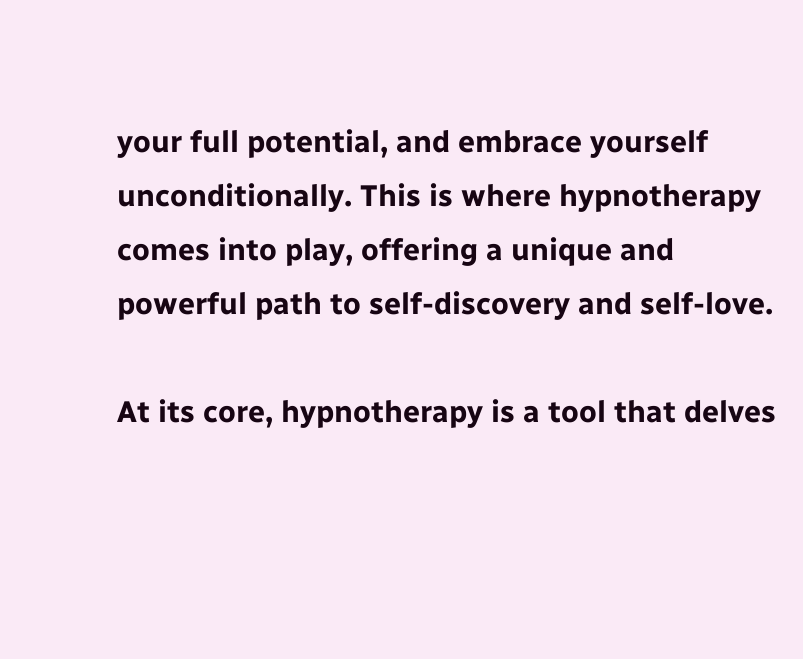your full potential, and embrace yourself unconditionally. This is where hypnotherapy comes into play, offering a unique and powerful path to self-discovery and self-love.

At its core, hypnotherapy is a tool that delves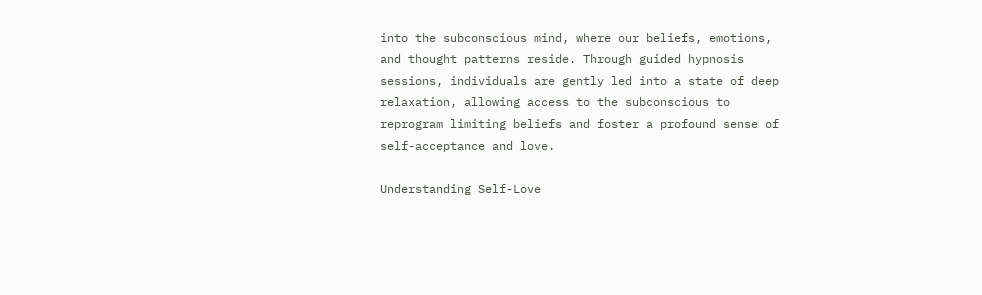into the subconscious mind, where our beliefs, emotions, and thought patterns reside. Through guided hypnosis sessions, individuals are gently led into a state of deep relaxation, allowing access to the subconscious to reprogram limiting beliefs and foster a profound sense of self-acceptance and love.

Understanding Self-Love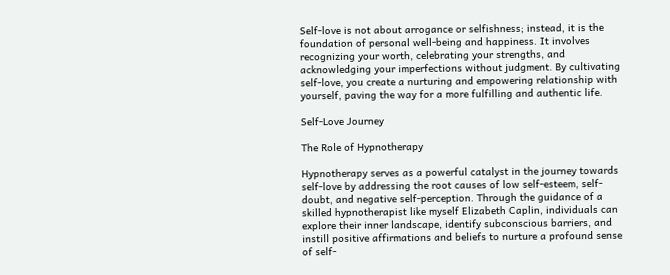Self-love is not about arrogance or selfishness; instead, it is the foundation of personal well-being and happiness. It involves recognizing your worth, celebrating your strengths, and acknowledging your imperfections without judgment. By cultivating self-love, you create a nurturing and empowering relationship with yourself, paving the way for a more fulfilling and authentic life.

Self-Love Journey

The Role of Hypnotherapy

Hypnotherapy serves as a powerful catalyst in the journey towards self-love by addressing the root causes of low self-esteem, self-doubt, and negative self-perception. Through the guidance of a skilled hypnotherapist like myself Elizabeth Caplin, individuals can explore their inner landscape, identify subconscious barriers, and instill positive affirmations and beliefs to nurture a profound sense of self-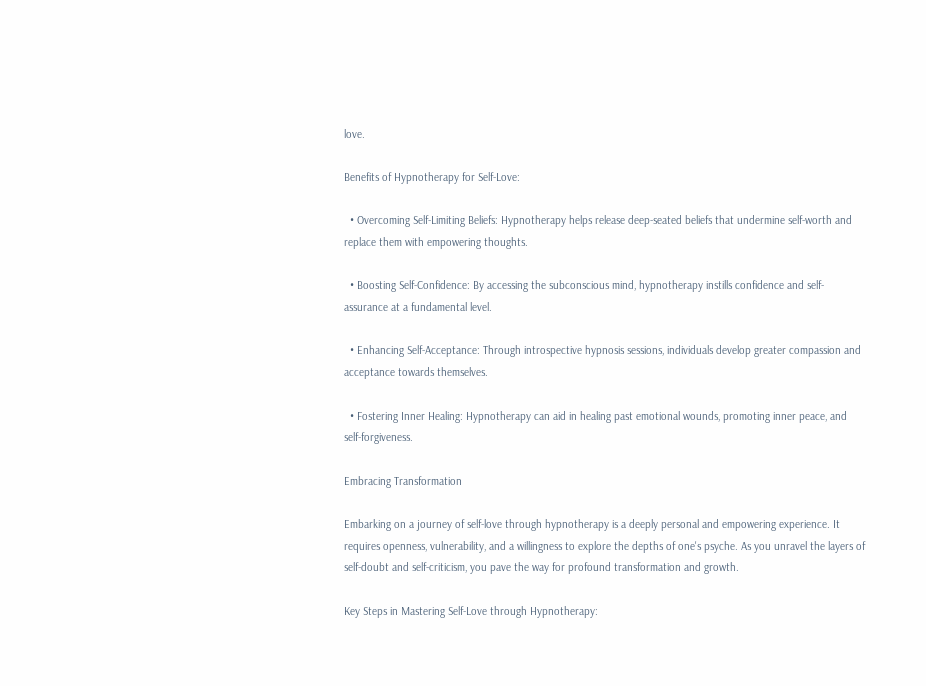love.

Benefits of Hypnotherapy for Self-Love:

  • Overcoming Self-Limiting Beliefs: Hypnotherapy helps release deep-seated beliefs that undermine self-worth and replace them with empowering thoughts.

  • Boosting Self-Confidence: By accessing the subconscious mind, hypnotherapy instills confidence and self-assurance at a fundamental level.

  • Enhancing Self-Acceptance: Through introspective hypnosis sessions, individuals develop greater compassion and acceptance towards themselves.

  • Fostering Inner Healing: Hypnotherapy can aid in healing past emotional wounds, promoting inner peace, and self-forgiveness.

Embracing Transformation

Embarking on a journey of self-love through hypnotherapy is a deeply personal and empowering experience. It requires openness, vulnerability, and a willingness to explore the depths of one's psyche. As you unravel the layers of self-doubt and self-criticism, you pave the way for profound transformation and growth.

Key Steps in Mastering Self-Love through Hypnotherapy: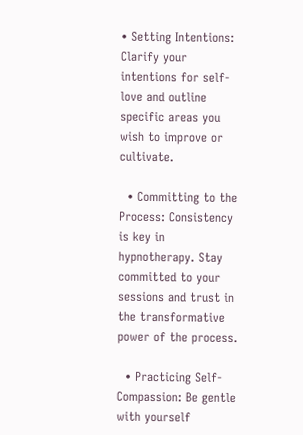• Setting Intentions: Clarify your intentions for self-love and outline specific areas you wish to improve or cultivate.

  • Committing to the Process: Consistency is key in hypnotherapy. Stay committed to your sessions and trust in the transformative power of the process.

  • Practicing Self-Compassion: Be gentle with yourself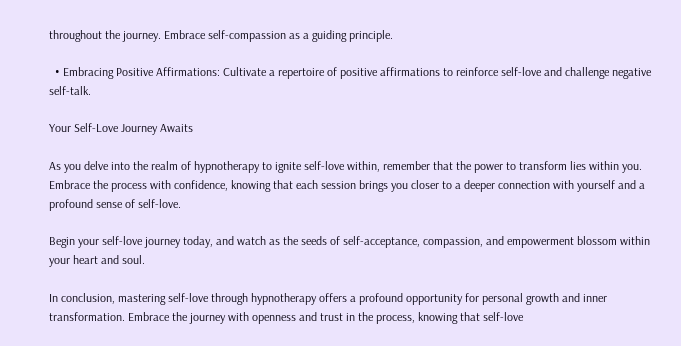throughout the journey. Embrace self-compassion as a guiding principle.

  • Embracing Positive Affirmations: Cultivate a repertoire of positive affirmations to reinforce self-love and challenge negative self-talk.

Your Self-Love Journey Awaits

As you delve into the realm of hypnotherapy to ignite self-love within, remember that the power to transform lies within you. Embrace the process with confidence, knowing that each session brings you closer to a deeper connection with yourself and a profound sense of self-love.

Begin your self-love journey today, and watch as the seeds of self-acceptance, compassion, and empowerment blossom within your heart and soul.

In conclusion, mastering self-love through hypnotherapy offers a profound opportunity for personal growth and inner transformation. Embrace the journey with openness and trust in the process, knowing that self-love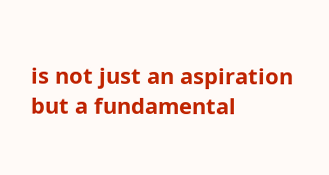is not just an aspiration but a fundamental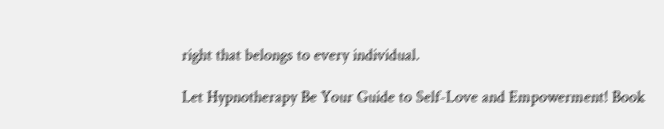right that belongs to every individual.

Let Hypnotherapy Be Your Guide to Self-Love and Empowerment! Book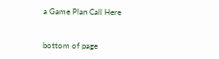a Game Plan Call Here


bottom of page